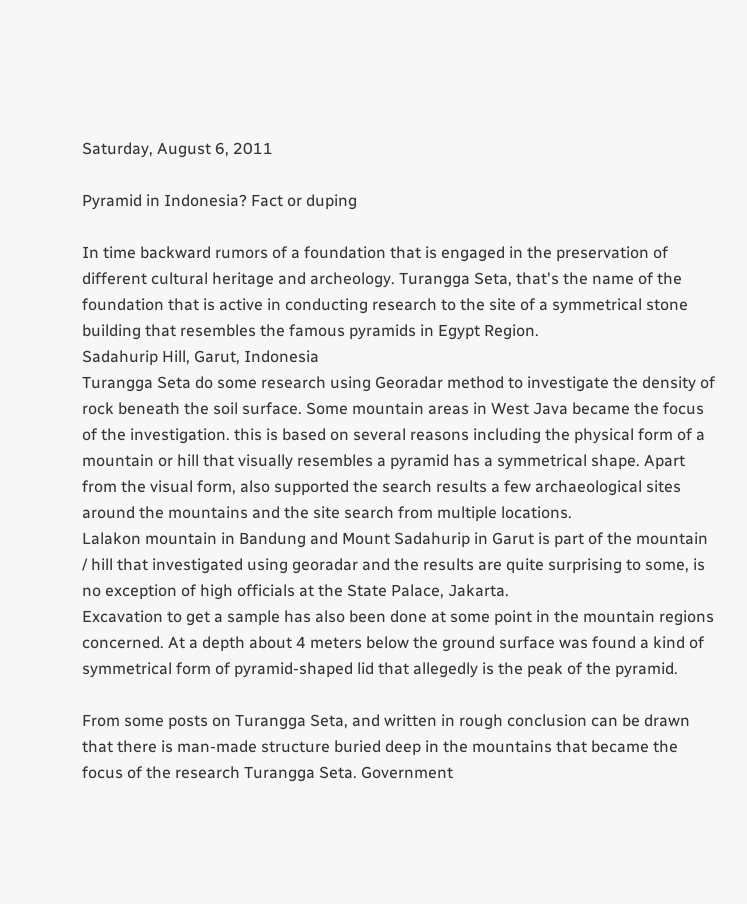Saturday, August 6, 2011

Pyramid in Indonesia? Fact or duping

In time backward rumors of a foundation that is engaged in the preservation of different cultural heritage and archeology. Turangga Seta, that's the name of the foundation that is active in conducting research to the site of a symmetrical stone building that resembles the famous pyramids in Egypt Region.
Sadahurip Hill, Garut, Indonesia
Turangga Seta do some research using Georadar method to investigate the density of rock beneath the soil surface. Some mountain areas in West Java became the focus of the investigation. this is based on several reasons including the physical form of a mountain or hill that visually resembles a pyramid has a symmetrical shape. Apart from the visual form, also supported the search results a few archaeological sites around the mountains and the site search from multiple locations.
Lalakon mountain in Bandung and Mount Sadahurip in Garut is part of the mountain / hill that investigated using georadar and the results are quite surprising to some, is no exception of high officials at the State Palace, Jakarta.
Excavation to get a sample has also been done at some point in the mountain regions concerned. At a depth about 4 meters below the ground surface was found a kind of symmetrical form of pyramid-shaped lid that allegedly is the peak of the pyramid.

From some posts on Turangga Seta, and written in rough conclusion can be drawn that there is man-made structure buried deep in the mountains that became the focus of the research Turangga Seta. Government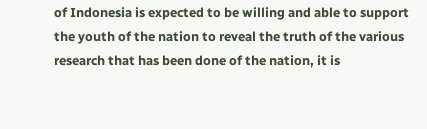of Indonesia is expected to be willing and able to support the youth of the nation to reveal the truth of the various research that has been done of the nation, it is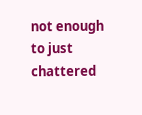not enough to just chattered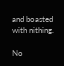and boasted with nithing.

No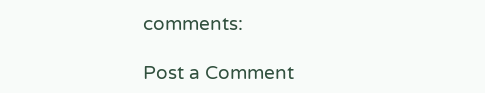comments:

Post a Comment